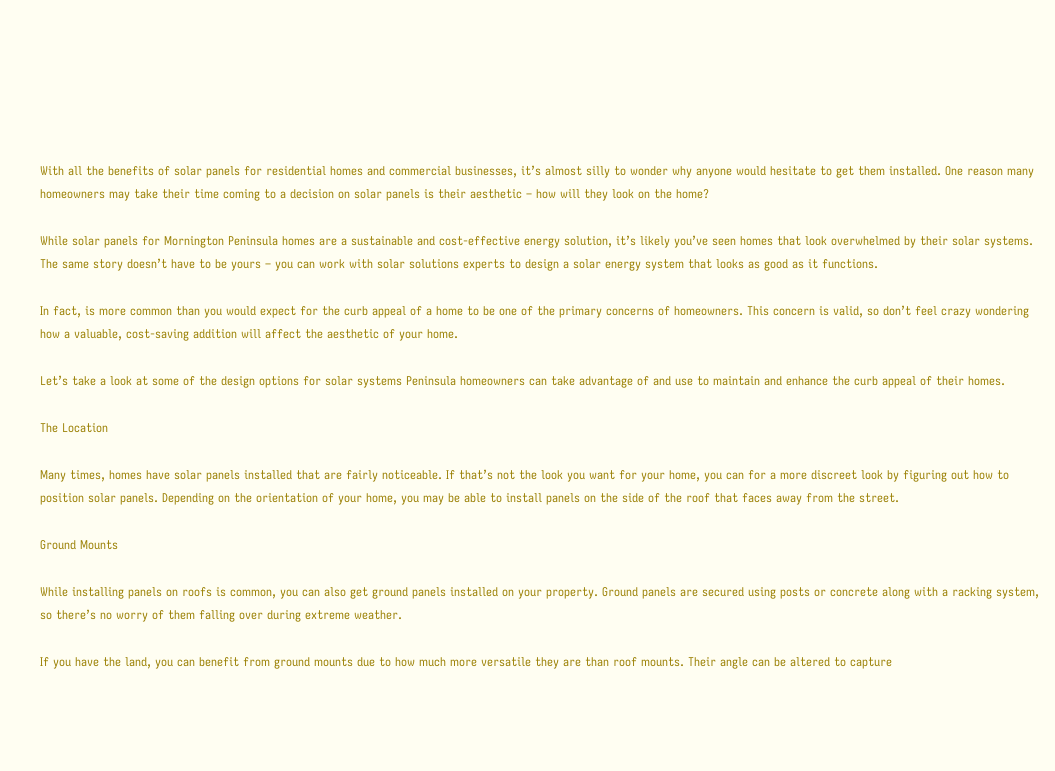With all the benefits of solar panels for residential homes and commercial businesses, it’s almost silly to wonder why anyone would hesitate to get them installed. One reason many homeowners may take their time coming to a decision on solar panels is their aesthetic – how will they look on the home?

While solar panels for Mornington Peninsula homes are a sustainable and cost-effective energy solution, it’s likely you’ve seen homes that look overwhelmed by their solar systems. The same story doesn’t have to be yours – you can work with solar solutions experts to design a solar energy system that looks as good as it functions.

In fact, is more common than you would expect for the curb appeal of a home to be one of the primary concerns of homeowners. This concern is valid, so don’t feel crazy wondering how a valuable, cost-saving addition will affect the aesthetic of your home.

Let’s take a look at some of the design options for solar systems Peninsula homeowners can take advantage of and use to maintain and enhance the curb appeal of their homes.

The Location

Many times, homes have solar panels installed that are fairly noticeable. If that’s not the look you want for your home, you can for a more discreet look by figuring out how to position solar panels. Depending on the orientation of your home, you may be able to install panels on the side of the roof that faces away from the street.

Ground Mounts

While installing panels on roofs is common, you can also get ground panels installed on your property. Ground panels are secured using posts or concrete along with a racking system, so there’s no worry of them falling over during extreme weather.

If you have the land, you can benefit from ground mounts due to how much more versatile they are than roof mounts. Their angle can be altered to capture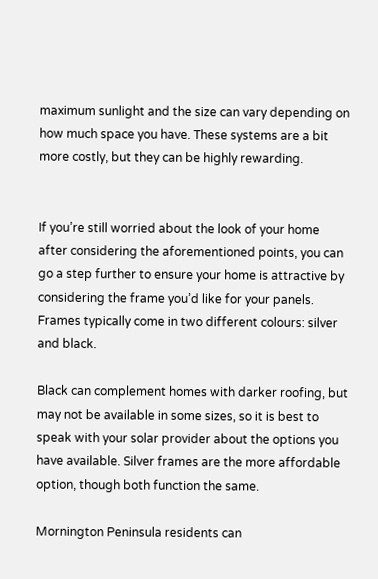maximum sunlight and the size can vary depending on how much space you have. These systems are a bit more costly, but they can be highly rewarding.


If you’re still worried about the look of your home after considering the aforementioned points, you can go a step further to ensure your home is attractive by considering the frame you’d like for your panels. Frames typically come in two different colours: silver and black.

Black can complement homes with darker roofing, but may not be available in some sizes, so it is best to speak with your solar provider about the options you have available. Silver frames are the more affordable option, though both function the same.

Mornington Peninsula residents can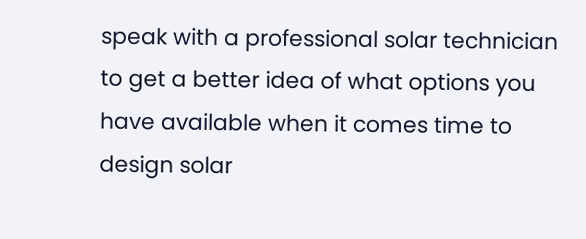speak with a professional solar technician to get a better idea of what options you have available when it comes time to design solar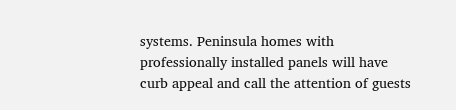systems. Peninsula homes with professionally installed panels will have curb appeal and call the attention of guests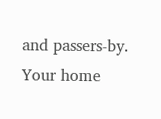and passers-by. Your home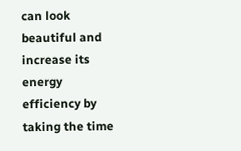can look beautiful and increase its energy efficiency by taking the time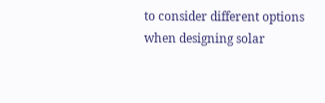to consider different options when designing solar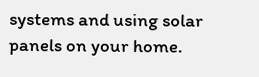systems and using solar panels on your home.